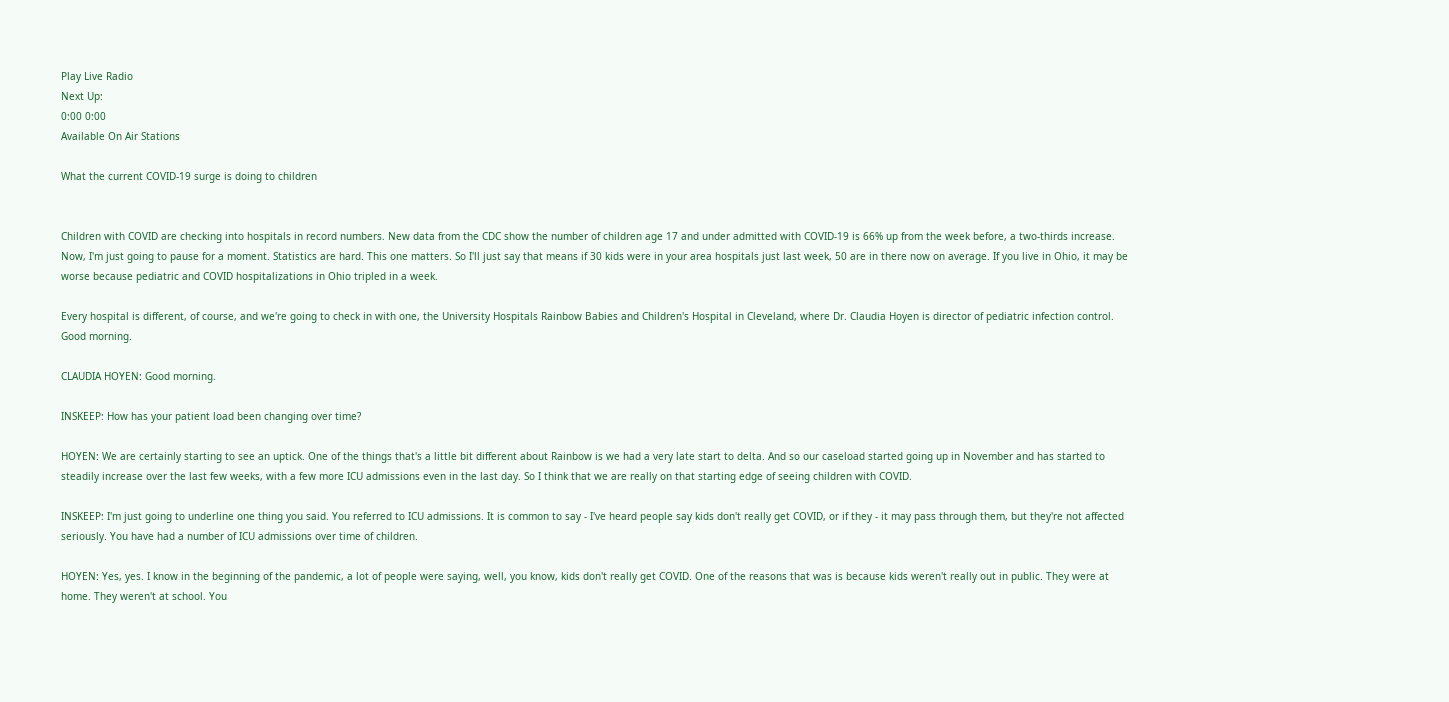Play Live Radio
Next Up:
0:00 0:00
Available On Air Stations

What the current COVID-19 surge is doing to children


Children with COVID are checking into hospitals in record numbers. New data from the CDC show the number of children age 17 and under admitted with COVID-19 is 66% up from the week before, a two-thirds increase. Now, I'm just going to pause for a moment. Statistics are hard. This one matters. So I'll just say that means if 30 kids were in your area hospitals just last week, 50 are in there now on average. If you live in Ohio, it may be worse because pediatric and COVID hospitalizations in Ohio tripled in a week.

Every hospital is different, of course, and we're going to check in with one, the University Hospitals Rainbow Babies and Children's Hospital in Cleveland, where Dr. Claudia Hoyen is director of pediatric infection control. Good morning.

CLAUDIA HOYEN: Good morning.

INSKEEP: How has your patient load been changing over time?

HOYEN: We are certainly starting to see an uptick. One of the things that's a little bit different about Rainbow is we had a very late start to delta. And so our caseload started going up in November and has started to steadily increase over the last few weeks, with a few more ICU admissions even in the last day. So I think that we are really on that starting edge of seeing children with COVID.

INSKEEP: I'm just going to underline one thing you said. You referred to ICU admissions. It is common to say - I've heard people say kids don't really get COVID, or if they - it may pass through them, but they're not affected seriously. You have had a number of ICU admissions over time of children.

HOYEN: Yes, yes. I know in the beginning of the pandemic, a lot of people were saying, well, you know, kids don't really get COVID. One of the reasons that was is because kids weren't really out in public. They were at home. They weren't at school. You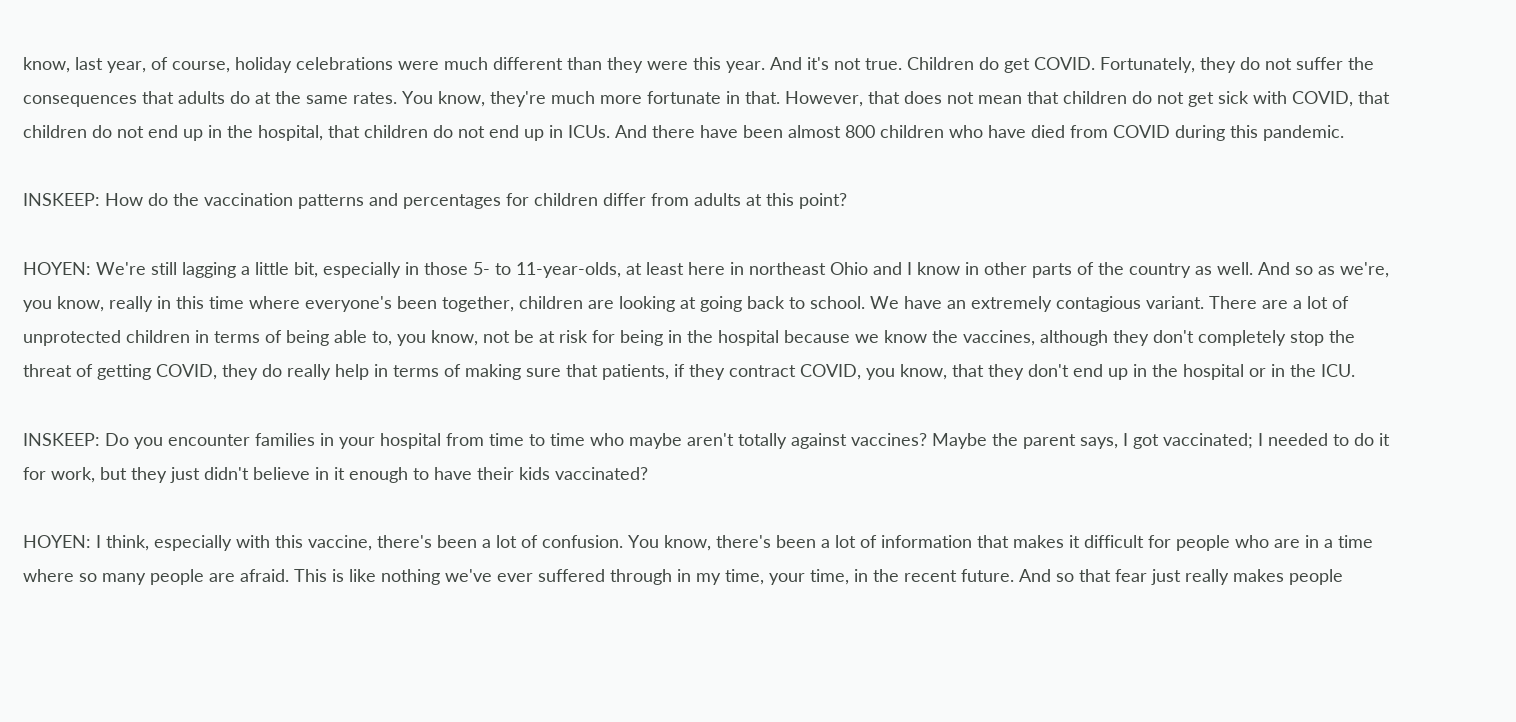know, last year, of course, holiday celebrations were much different than they were this year. And it's not true. Children do get COVID. Fortunately, they do not suffer the consequences that adults do at the same rates. You know, they're much more fortunate in that. However, that does not mean that children do not get sick with COVID, that children do not end up in the hospital, that children do not end up in ICUs. And there have been almost 800 children who have died from COVID during this pandemic.

INSKEEP: How do the vaccination patterns and percentages for children differ from adults at this point?

HOYEN: We're still lagging a little bit, especially in those 5- to 11-year-olds, at least here in northeast Ohio and I know in other parts of the country as well. And so as we're, you know, really in this time where everyone's been together, children are looking at going back to school. We have an extremely contagious variant. There are a lot of unprotected children in terms of being able to, you know, not be at risk for being in the hospital because we know the vaccines, although they don't completely stop the threat of getting COVID, they do really help in terms of making sure that patients, if they contract COVID, you know, that they don't end up in the hospital or in the ICU.

INSKEEP: Do you encounter families in your hospital from time to time who maybe aren't totally against vaccines? Maybe the parent says, I got vaccinated; I needed to do it for work, but they just didn't believe in it enough to have their kids vaccinated?

HOYEN: I think, especially with this vaccine, there's been a lot of confusion. You know, there's been a lot of information that makes it difficult for people who are in a time where so many people are afraid. This is like nothing we've ever suffered through in my time, your time, in the recent future. And so that fear just really makes people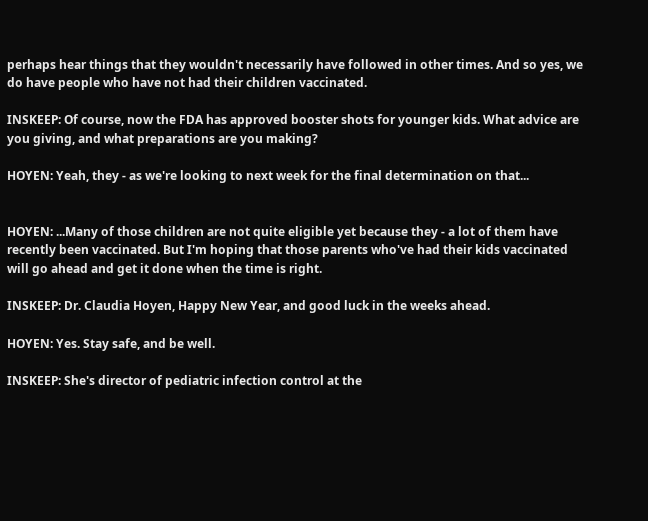perhaps hear things that they wouldn't necessarily have followed in other times. And so yes, we do have people who have not had their children vaccinated.

INSKEEP: Of course, now the FDA has approved booster shots for younger kids. What advice are you giving, and what preparations are you making?

HOYEN: Yeah, they - as we're looking to next week for the final determination on that...


HOYEN: ...Many of those children are not quite eligible yet because they - a lot of them have recently been vaccinated. But I'm hoping that those parents who've had their kids vaccinated will go ahead and get it done when the time is right.

INSKEEP: Dr. Claudia Hoyen, Happy New Year, and good luck in the weeks ahead.

HOYEN: Yes. Stay safe, and be well.

INSKEEP: She's director of pediatric infection control at the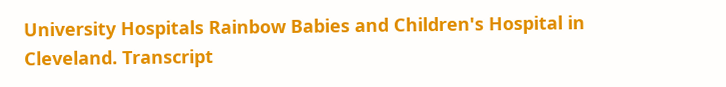University Hospitals Rainbow Babies and Children's Hospital in Cleveland. Transcript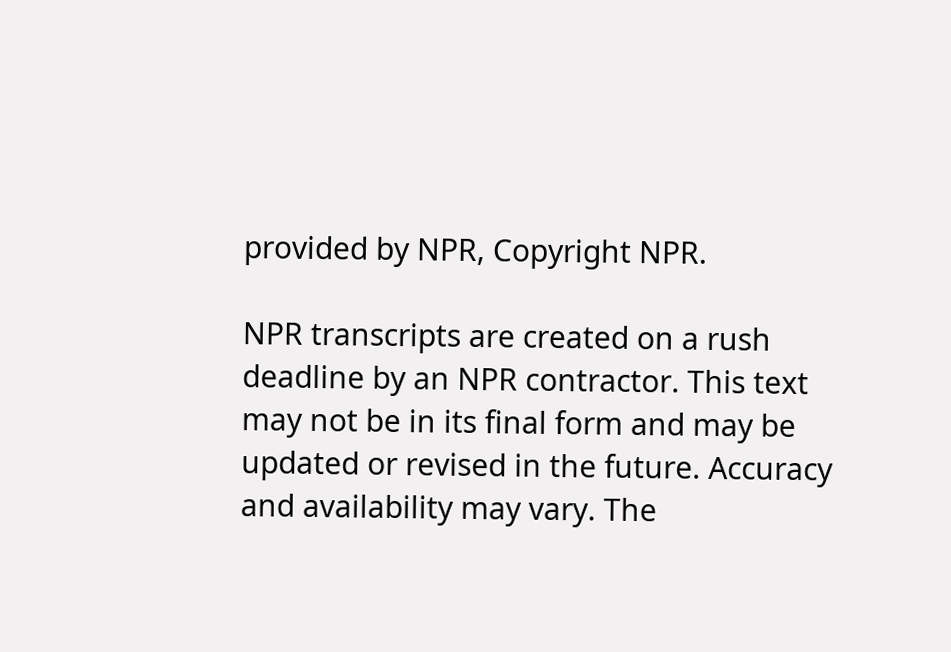provided by NPR, Copyright NPR.

NPR transcripts are created on a rush deadline by an NPR contractor. This text may not be in its final form and may be updated or revised in the future. Accuracy and availability may vary. The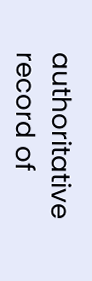authoritative record of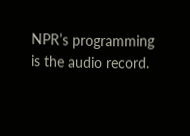NPR’s programming is the audio record.